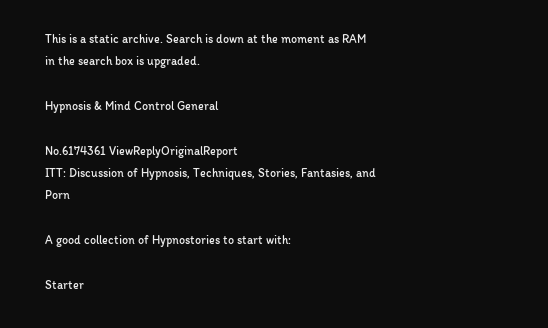This is a static archive. Search is down at the moment as RAM in the search box is upgraded.

Hypnosis & Mind Control General

No.6174361 ViewReplyOriginalReport
ITT: Discussion of Hypnosis, Techniques, Stories, Fantasies, and Porn

A good collection of Hypnostories to start with:

Starter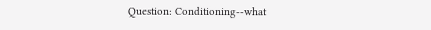Question: Conditioning--what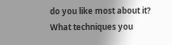do you like most about it? What techniques you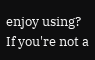enjoy using? If you're not a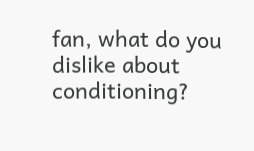fan, what do you dislike about conditioning?